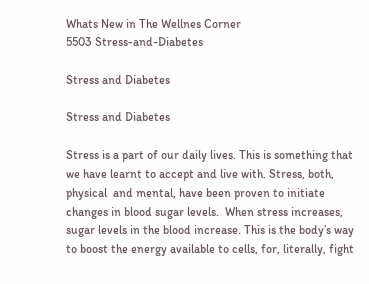Whats New in The Wellnes Corner
5503 Stress-and-Diabetes

Stress and Diabetes

Stress and Diabetes

Stress is a part of our daily lives. This is something that we have learnt to accept and live with. Stress, both, physical  and mental, have been proven to initiate changes in blood sugar levels.  When stress increases, sugar levels in the blood increase. This is the body’s way to boost the energy available to cells, for, literally, fight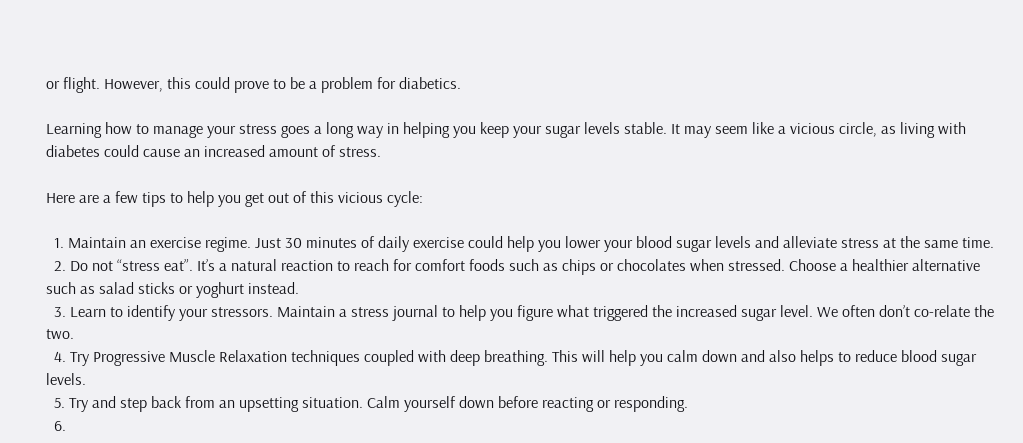or flight. However, this could prove to be a problem for diabetics.

Learning how to manage your stress goes a long way in helping you keep your sugar levels stable. It may seem like a vicious circle, as living with diabetes could cause an increased amount of stress.

Here are a few tips to help you get out of this vicious cycle:

  1. Maintain an exercise regime. Just 30 minutes of daily exercise could help you lower your blood sugar levels and alleviate stress at the same time.
  2. Do not “stress eat”. It’s a natural reaction to reach for comfort foods such as chips or chocolates when stressed. Choose a healthier alternative such as salad sticks or yoghurt instead.
  3. Learn to identify your stressors. Maintain a stress journal to help you figure what triggered the increased sugar level. We often don’t co-relate the two.
  4. Try Progressive Muscle Relaxation techniques coupled with deep breathing. This will help you calm down and also helps to reduce blood sugar levels.
  5. Try and step back from an upsetting situation. Calm yourself down before reacting or responding.
  6.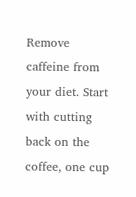Remove caffeine from your diet. Start with cutting back on the coffee, one cup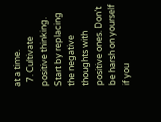at a time.
  7. Cultivate positive thinking. Start by replacing the negative thoughts with positive ones. Don’t be harsh on yourself if you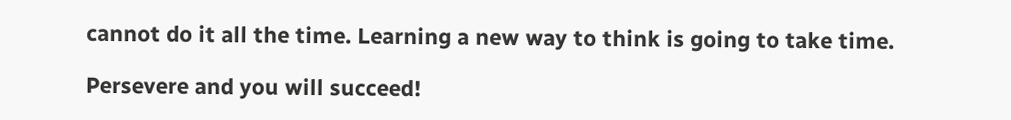cannot do it all the time. Learning a new way to think is going to take time.

Persevere and you will succeed!